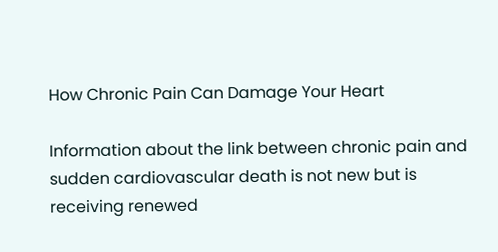How Chronic Pain Can Damage Your Heart

Information about the link between chronic pain and sudden cardiovascular death is not new but is receiving renewed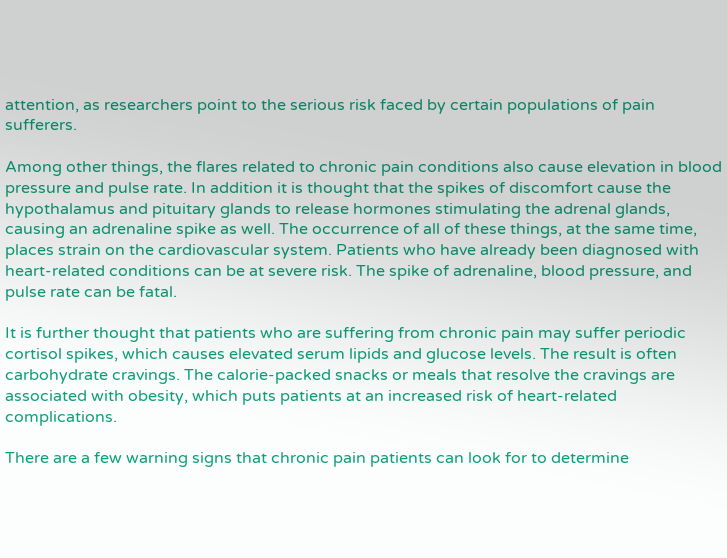attention, as researchers point to the serious risk faced by certain populations of pain sufferers.

Among other things, the flares related to chronic pain conditions also cause elevation in blood pressure and pulse rate. In addition it is thought that the spikes of discomfort cause the hypothalamus and pituitary glands to release hormones stimulating the adrenal glands, causing an adrenaline spike as well. The occurrence of all of these things, at the same time, places strain on the cardiovascular system. Patients who have already been diagnosed with heart-related conditions can be at severe risk. The spike of adrenaline, blood pressure, and pulse rate can be fatal.

It is further thought that patients who are suffering from chronic pain may suffer periodic cortisol spikes, which causes elevated serum lipids and glucose levels. The result is often carbohydrate cravings. The calorie-packed snacks or meals that resolve the cravings are associated with obesity, which puts patients at an increased risk of heart-related complications.

There are a few warning signs that chronic pain patients can look for to determine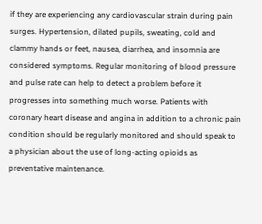if they are experiencing any cardiovascular strain during pain surges. Hypertension, dilated pupils, sweating, cold and clammy hands or feet, nausea, diarrhea, and insomnia are considered symptoms. Regular monitoring of blood pressure and pulse rate can help to detect a problem before it progresses into something much worse. Patients with coronary heart disease and angina in addition to a chronic pain condition should be regularly monitored and should speak to a physician about the use of long-acting opioids as preventative maintenance.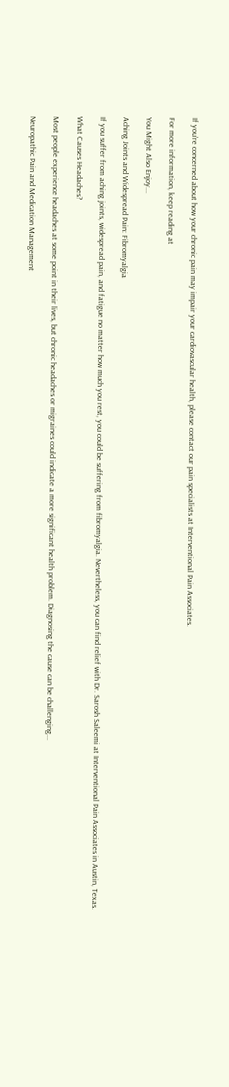If you’re concerned about how your chronic pain may impair your cardiovascular health, please contact our pain specialists at Interventional Pain Associates.

For more information, keep reading at

You Might Also Enjoy...

Aching Joints and Widespread Pain: Fibromyalgia

If you suffer from aching joints, widespread pain, and fatigue no matter how much you rest, you could be suffering from fibromyalgia. Nevertheless, you can find relief with Dr. Sarosh Saleemi at Interventional Pain Associates in Austin, Texas.

What Causes Headaches?

Most people experience headaches at some point in their lives, but chronic headaches or migraines could indicate a more significant health problem. Diagnosing the cause can be challenging...

Neuropathic Pain and Medication Management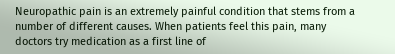Neuropathic pain is an extremely painful condition that stems from a number of different causes. When patients feel this pain, many doctors try medication as a first line of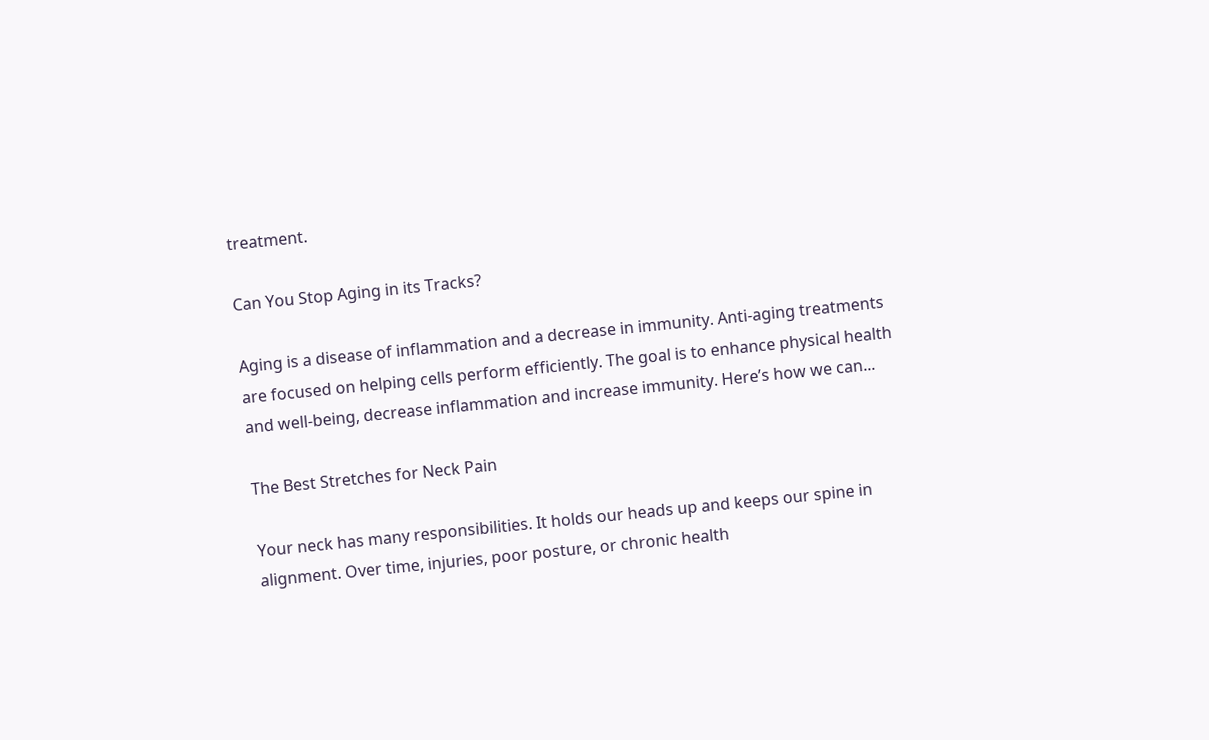treatment.

Can You Stop Aging in its Tracks?

Aging is a disease of inflammation and a decrease in immunity. Anti-aging treatments are focused on helping cells perform efficiently. The goal is to enhance physical health and well-being, decrease inflammation and increase immunity. Here’s how we can...

The Best Stretches for Neck Pain

Your neck has many responsibilities. It holds our heads up and keeps our spine in alignment. Over time, injuries, poor posture, or chronic health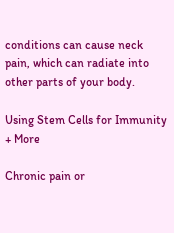conditions can cause neck pain, which can radiate into other parts of your body.

Using Stem Cells for Immunity + More

Chronic pain or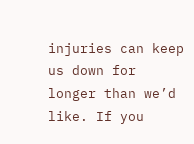injuries can keep us down for longer than we’d like. If you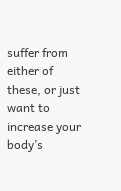suffer from either of these, or just want to increase your body’s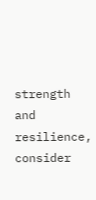strength and resilience, consider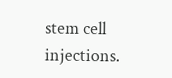stem cell injections.